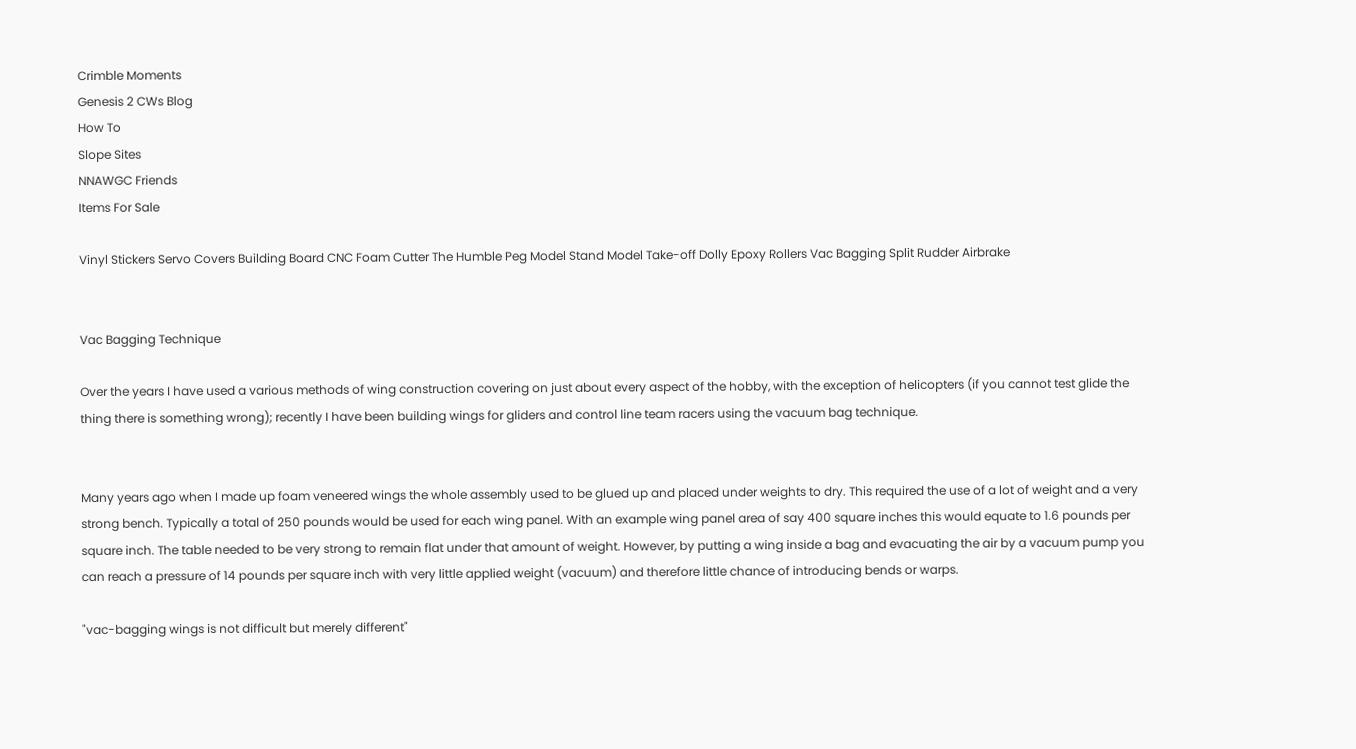Crimble Moments
Genesis 2 CWs Blog
How To
Slope Sites
NNAWGC Friends
Items For Sale

Vinyl Stickers Servo Covers Building Board CNC Foam Cutter The Humble Peg Model Stand Model Take-off Dolly Epoxy Rollers Vac Bagging Split Rudder Airbrake


Vac Bagging Technique

Over the years I have used a various methods of wing construction covering on just about every aspect of the hobby, with the exception of helicopters (if you cannot test glide the thing there is something wrong); recently I have been building wings for gliders and control line team racers using the vacuum bag technique.


Many years ago when I made up foam veneered wings the whole assembly used to be glued up and placed under weights to dry. This required the use of a lot of weight and a very strong bench. Typically a total of 250 pounds would be used for each wing panel. With an example wing panel area of say 400 square inches this would equate to 1.6 pounds per square inch. The table needed to be very strong to remain flat under that amount of weight. However, by putting a wing inside a bag and evacuating the air by a vacuum pump you can reach a pressure of 14 pounds per square inch with very little applied weight (vacuum) and therefore little chance of introducing bends or warps.

"vac-bagging wings is not difficult but merely different"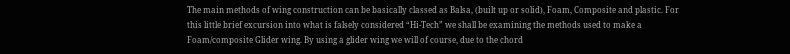The main methods of wing construction can be basically classed as Balsa, (built up or solid), Foam, Composite and plastic. For this little brief excursion into what is falsely considered “Hi-Tech” we shall be examining the methods used to make a Foam/composite Glider wing. By using a glider wing we will of course, due to the chord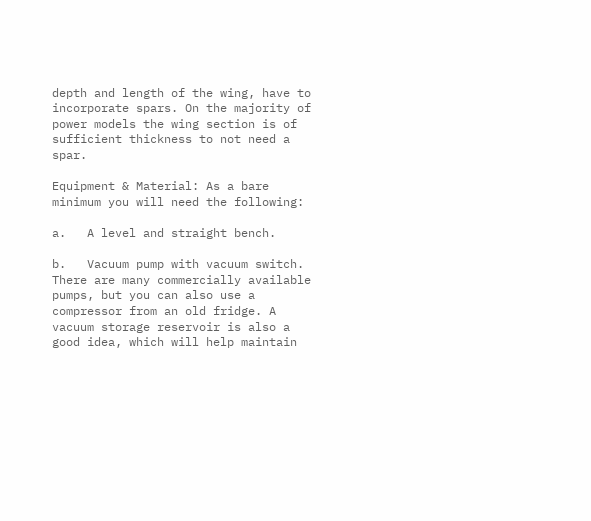depth and length of the wing, have to incorporate spars. On the majority of power models the wing section is of sufficient thickness to not need a spar.

Equipment & Material: As a bare minimum you will need the following:

a.   A level and straight bench.

b.   Vacuum pump with vacuum switch. There are many commercially available pumps, but you can also use a compressor from an old fridge. A vacuum storage reservoir is also a good idea, which will help maintain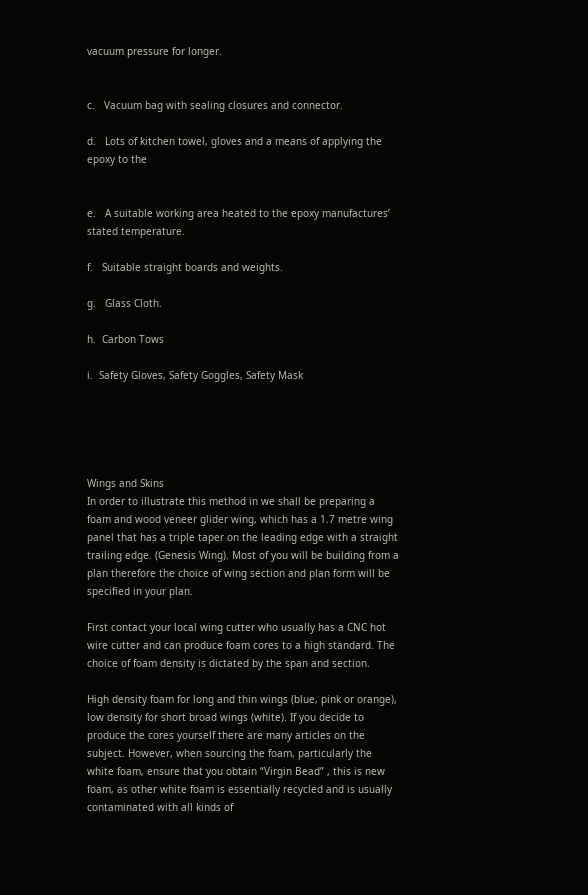vacuum pressure for longer.


c.   Vacuum bag with sealing closures and connector.

d.   Lots of kitchen towel, gloves and a means of applying the epoxy to the


e.   A suitable working area heated to the epoxy manufactures’ stated temperature.

f.   Suitable straight boards and weights.

g.   Glass Cloth.

h.  Carbon Tows

i.  Safety Gloves, Safety Goggles, Safety Mask





Wings and Skins
In order to illustrate this method in we shall be preparing a foam and wood veneer glider wing, which has a 1.7 metre wing panel that has a triple taper on the leading edge with a straight trailing edge. (Genesis Wing). Most of you will be building from a plan therefore the choice of wing section and plan form will be specified in your plan.

First contact your local wing cutter who usually has a CNC hot wire cutter and can produce foam cores to a high standard. The choice of foam density is dictated by the span and section.

High density foam for long and thin wings (blue, pink or orange), low density for short broad wings (white). If you decide to produce the cores yourself there are many articles on the subject. However, when sourcing the foam, particularly the white foam, ensure that you obtain “Virgin Bead” , this is new foam, as other white foam is essentially recycled and is usually contaminated with all kinds of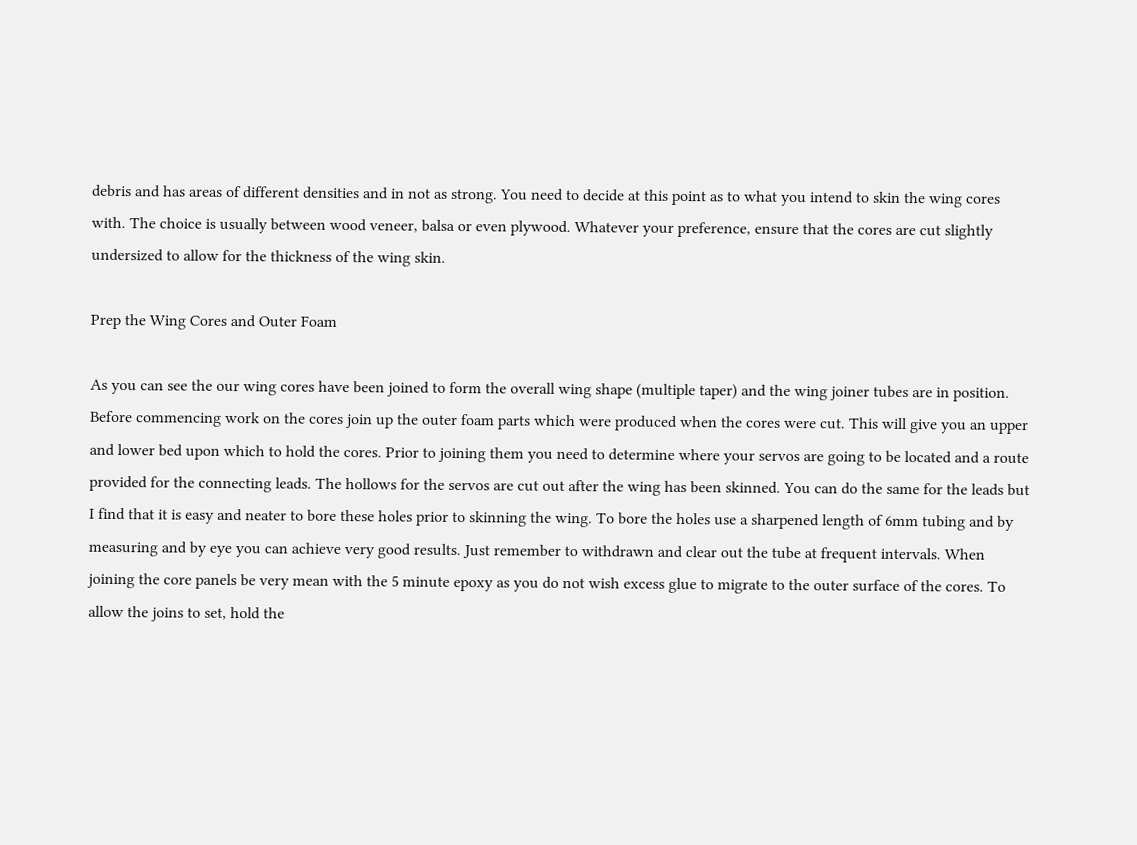debris and has areas of different densities and in not as strong. You need to decide at this point as to what you intend to skin the wing cores with. The choice is usually between wood veneer, balsa or even plywood. Whatever your preference, ensure that the cores are cut slightly undersized to allow for the thickness of the wing skin.

Prep the Wing Cores and Outer Foam

As you can see the our wing cores have been joined to form the overall wing shape (multiple taper) and the wing joiner tubes are in position. Before commencing work on the cores join up the outer foam parts which were produced when the cores were cut. This will give you an upper and lower bed upon which to hold the cores. Prior to joining them you need to determine where your servos are going to be located and a route provided for the connecting leads. The hollows for the servos are cut out after the wing has been skinned. You can do the same for the leads but I find that it is easy and neater to bore these holes prior to skinning the wing. To bore the holes use a sharpened length of 6mm tubing and by measuring and by eye you can achieve very good results. Just remember to withdrawn and clear out the tube at frequent intervals. When joining the core panels be very mean with the 5 minute epoxy as you do not wish excess glue to migrate to the outer surface of the cores. To allow the joins to set, hold the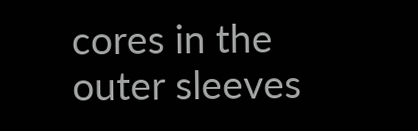cores in the outer sleeves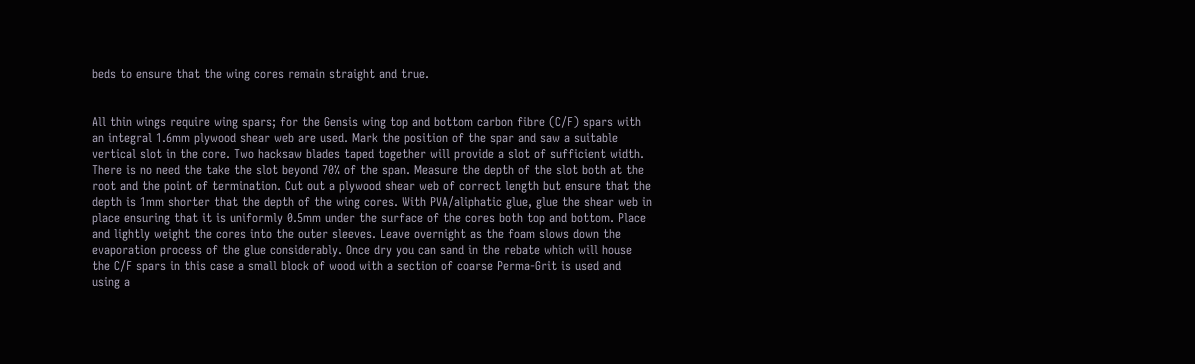beds to ensure that the wing cores remain straight and true.


All thin wings require wing spars; for the Gensis wing top and bottom carbon fibre (C/F) spars with an integral 1.6mm plywood shear web are used. Mark the position of the spar and saw a suitable vertical slot in the core. Two hacksaw blades taped together will provide a slot of sufficient width. There is no need the take the slot beyond 70% of the span. Measure the depth of the slot both at the root and the point of termination. Cut out a plywood shear web of correct length but ensure that the depth is 1mm shorter that the depth of the wing cores. With PVA/aliphatic glue, glue the shear web in place ensuring that it is uniformly 0.5mm under the surface of the cores both top and bottom. Place and lightly weight the cores into the outer sleeves. Leave overnight as the foam slows down the evaporation process of the glue considerably. Once dry you can sand in the rebate which will house the C/F spars in this case a small block of wood with a section of coarse Perma-Grit is used and using a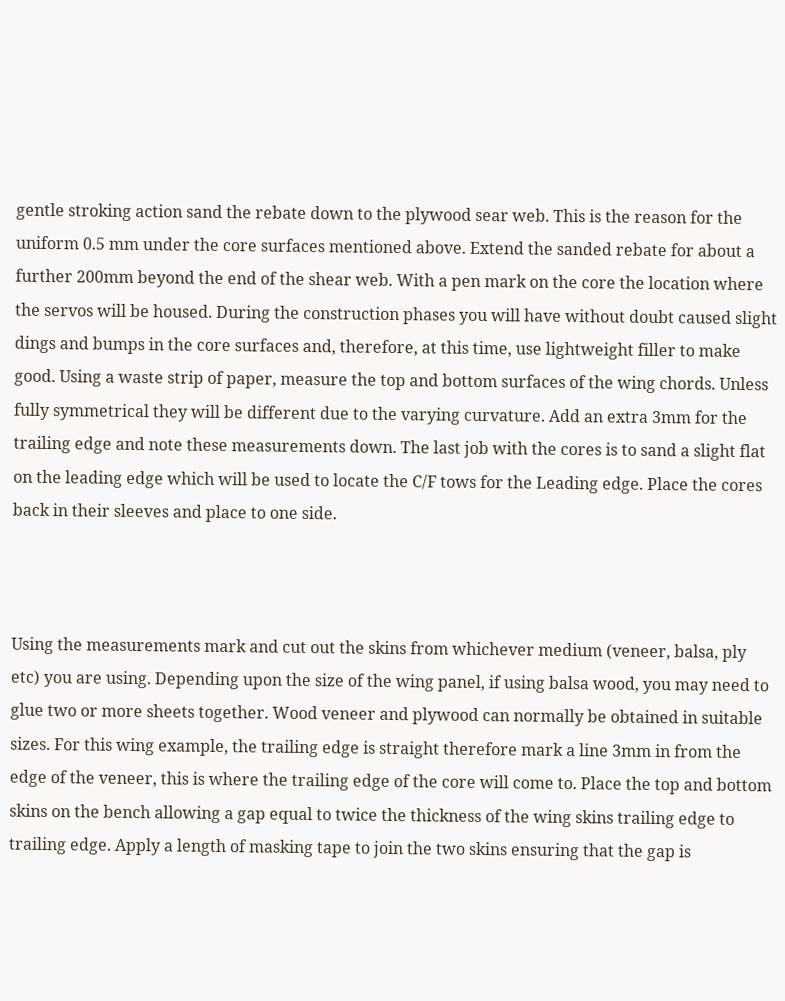gentle stroking action sand the rebate down to the plywood sear web. This is the reason for the uniform 0.5 mm under the core surfaces mentioned above. Extend the sanded rebate for about a further 200mm beyond the end of the shear web. With a pen mark on the core the location where the servos will be housed. During the construction phases you will have without doubt caused slight dings and bumps in the core surfaces and, therefore, at this time, use lightweight filler to make good. Using a waste strip of paper, measure the top and bottom surfaces of the wing chords. Unless fully symmetrical they will be different due to the varying curvature. Add an extra 3mm for the trailing edge and note these measurements down. The last job with the cores is to sand a slight flat on the leading edge which will be used to locate the C/F tows for the Leading edge. Place the cores back in their sleeves and place to one side.



Using the measurements mark and cut out the skins from whichever medium (veneer, balsa, ply etc) you are using. Depending upon the size of the wing panel, if using balsa wood, you may need to glue two or more sheets together. Wood veneer and plywood can normally be obtained in suitable sizes. For this wing example, the trailing edge is straight therefore mark a line 3mm in from the edge of the veneer, this is where the trailing edge of the core will come to. Place the top and bottom skins on the bench allowing a gap equal to twice the thickness of the wing skins trailing edge to trailing edge. Apply a length of masking tape to join the two skins ensuring that the gap is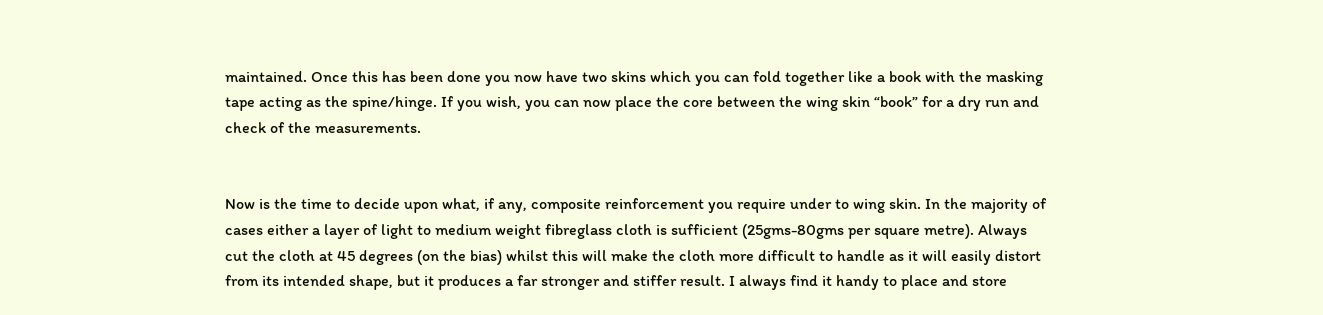maintained. Once this has been done you now have two skins which you can fold together like a book with the masking tape acting as the spine/hinge. If you wish, you can now place the core between the wing skin “book” for a dry run and check of the measurements.


Now is the time to decide upon what, if any, composite reinforcement you require under to wing skin. In the majority of cases either a layer of light to medium weight fibreglass cloth is sufficient (25gms-80gms per square metre). Always cut the cloth at 45 degrees (on the bias) whilst this will make the cloth more difficult to handle as it will easily distort from its intended shape, but it produces a far stronger and stiffer result. I always find it handy to place and store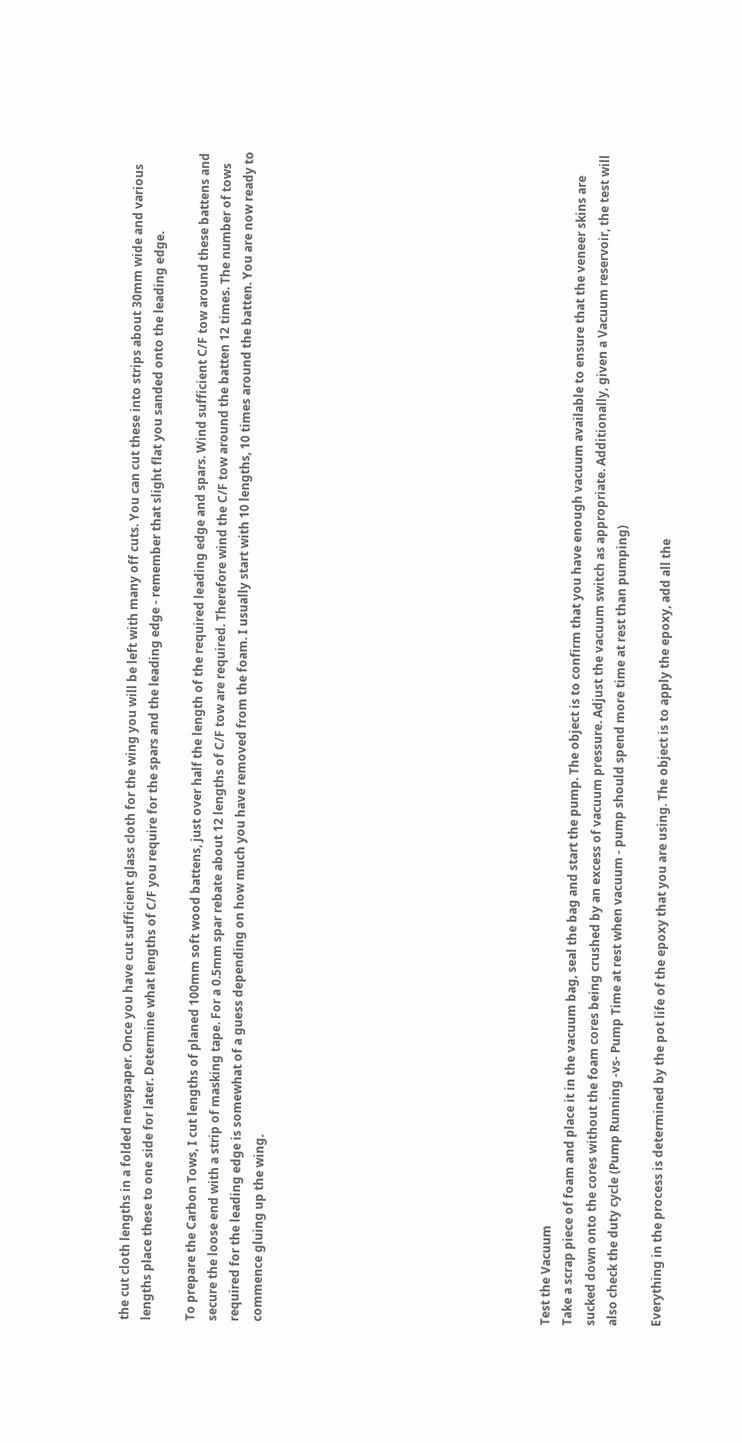the cut cloth lengths in a folded newspaper. Once you have cut sufficient glass cloth for the wing you will be left with many off cuts. You can cut these into strips about 30mm wide and various lengths place these to one side for later. Determine what lengths of C/F you require for the spars and the leading edge - remember that slight flat you sanded onto the leading edge.

To prepare the Carbon Tows, I cut lengths of planed 100mm soft wood battens, just over half the length of the required leading edge and spars. Wind sufficient C/F tow around these battens and secure the loose end with a strip of masking tape. For a 0.5mm spar rebate about 12 lengths of C/F tow are required. Therefore wind the C/F tow around the batten 12 times. The number of tows required for the leading edge is somewhat of a guess depending on how much you have removed from the foam. I usually start with 10 lengths, 10 times around the batten. You are now ready to commence gluing up the wing.












Test the Vacuum
Take a scrap piece of foam and place it in the vacuum bag, seal the bag and start the pump. The object is to confirm that you have enough vacuum available to ensure that the veneer skins are sucked down onto the cores without the foam cores being crushed by an excess of vacuum pressure. Adjust the vacuum switch as appropriate. Additionally, given a Vacuum reservoir, the test will also check the duty cycle (Pump Running -vs- Pump Time at rest when vacuum - pump should spend more time at rest than pumping)

Everything in the process is determined by the pot life of the epoxy that you are using. The object is to apply the epoxy, add all the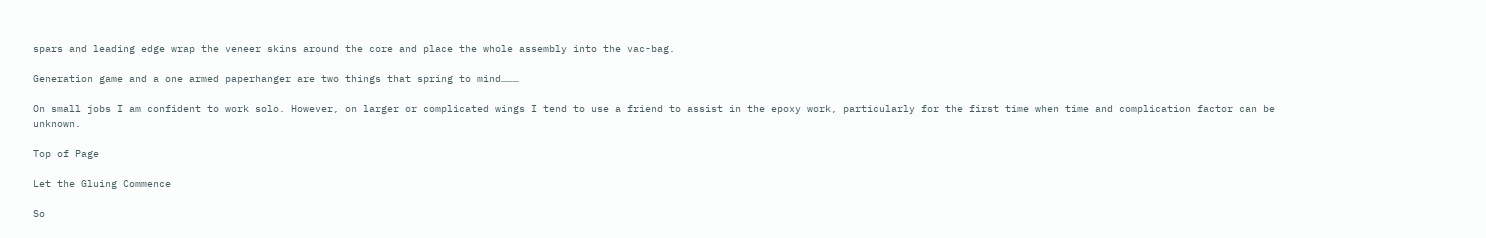spars and leading edge wrap the veneer skins around the core and place the whole assembly into the vac-bag.

Generation game and a one armed paperhanger are two things that spring to mind………

On small jobs I am confident to work solo. However, on larger or complicated wings I tend to use a friend to assist in the epoxy work, particularly for the first time when time and complication factor can be unknown.

Top of Page

Let the Gluing Commence

So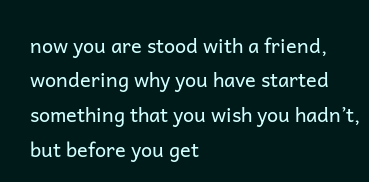now you are stood with a friend, wondering why you have started something that you wish you hadn’t, but before you get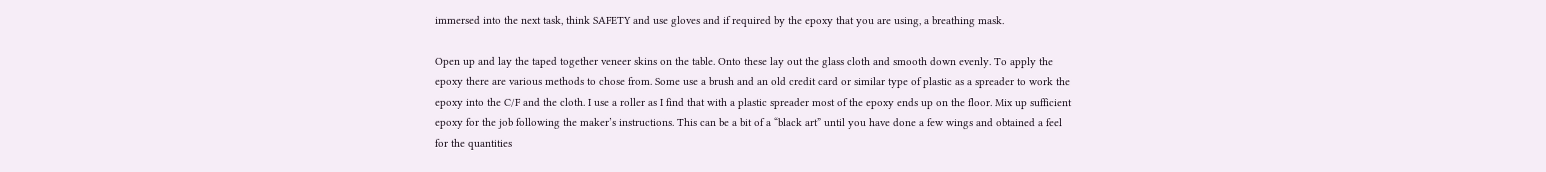immersed into the next task, think SAFETY and use gloves and if required by the epoxy that you are using, a breathing mask.

Open up and lay the taped together veneer skins on the table. Onto these lay out the glass cloth and smooth down evenly. To apply the epoxy there are various methods to chose from. Some use a brush and an old credit card or similar type of plastic as a spreader to work the epoxy into the C/F and the cloth. I use a roller as I find that with a plastic spreader most of the epoxy ends up on the floor. Mix up sufficient epoxy for the job following the maker’s instructions. This can be a bit of a “black art” until you have done a few wings and obtained a feel for the quantities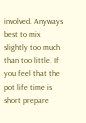involved. Anyways best to mix slightly too much than too little. If you feel that the pot life time is short prepare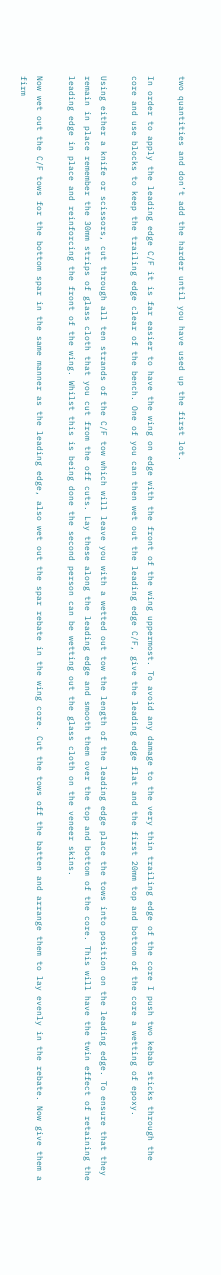two quantities and don’t add the harder until you have used up the first lot.

In order to apply the leading edge C/F it is far easier to have the wing on edge with the front of the wing uppermost. To avoid any damage to the very thin trailing edge of the core I push two kebab sticks through the core and use blocks to keep the trailing edge clear of the bench. One of you can then wet out the leading edge C/F, give the leading edge flat and the first 20mm top and bottom of the core a wetting of epoxy.

Using either a knife or scissors, cut through all ten strands of the C/F tow which will leave you with a wetted out tow the length of the leading edge place the tows into position on the leading edge. To ensure that they remain in place remember the 30mm strips of glass cloth that you cut from the off cuts. Lay these along the leading edge and smooth them over the top and bottom of the core. This will have the twin effect of retaining the leading edge in place and reinforcing the front of the wing. Whilst this is being done the second person can be wetting out the glass cloth on the veneer skins.

Now wet out the C/F tows for the bottom spar in the same manner as the leading edge, also wet out the spar rebate in the wing core. Cut the tows off the batten and arrange them to lay evenly in the rebate. Now give them a firm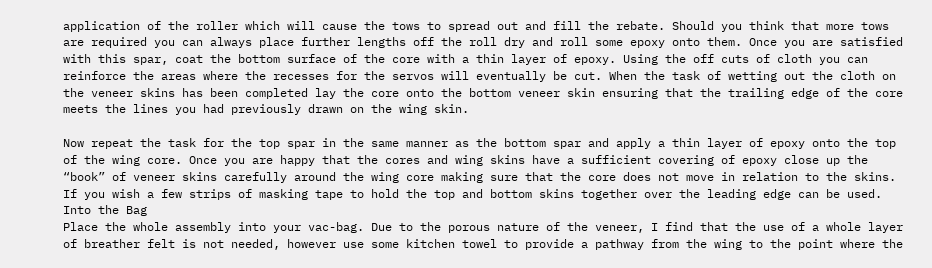application of the roller which will cause the tows to spread out and fill the rebate. Should you think that more tows are required you can always place further lengths off the roll dry and roll some epoxy onto them. Once you are satisfied with this spar, coat the bottom surface of the core with a thin layer of epoxy. Using the off cuts of cloth you can reinforce the areas where the recesses for the servos will eventually be cut. When the task of wetting out the cloth on the veneer skins has been completed lay the core onto the bottom veneer skin ensuring that the trailing edge of the core meets the lines you had previously drawn on the wing skin.

Now repeat the task for the top spar in the same manner as the bottom spar and apply a thin layer of epoxy onto the top of the wing core. Once you are happy that the cores and wing skins have a sufficient covering of epoxy close up the “book” of veneer skins carefully around the wing core making sure that the core does not move in relation to the skins. If you wish a few strips of masking tape to hold the top and bottom skins together over the leading edge can be used.
Into the Bag
Place the whole assembly into your vac-bag. Due to the porous nature of the veneer, I find that the use of a whole layer of breather felt is not needed, however use some kitchen towel to provide a pathway from the wing to the point where the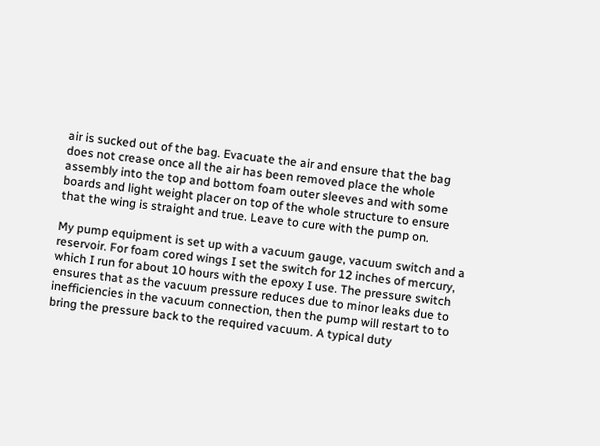air is sucked out of the bag. Evacuate the air and ensure that the bag does not crease once all the air has been removed place the whole assembly into the top and bottom foam outer sleeves and with some boards and light weight placer on top of the whole structure to ensure that the wing is straight and true. Leave to cure with the pump on.

My pump equipment is set up with a vacuum gauge, vacuum switch and a reservoir. For foam cored wings I set the switch for 12 inches of mercury, which I run for about 10 hours with the epoxy I use. The pressure switch ensures that as the vacuum pressure reduces due to minor leaks due to inefficiencies in the vacuum connection, then the pump will restart to to bring the pressure back to the required vacuum. A typical duty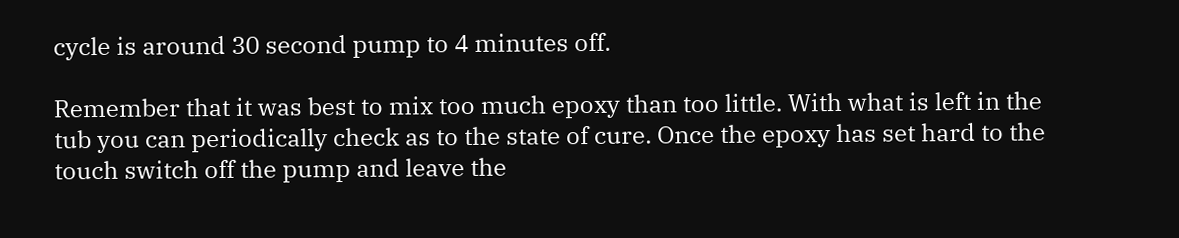cycle is around 30 second pump to 4 minutes off.

Remember that it was best to mix too much epoxy than too little. With what is left in the tub you can periodically check as to the state of cure. Once the epoxy has set hard to the touch switch off the pump and leave the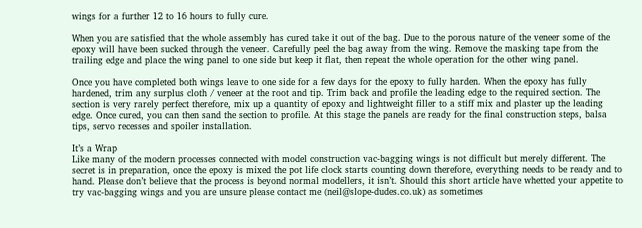wings for a further 12 to 16 hours to fully cure.

When you are satisfied that the whole assembly has cured take it out of the bag. Due to the porous nature of the veneer some of the epoxy will have been sucked through the veneer. Carefully peel the bag away from the wing. Remove the masking tape from the trailing edge and place the wing panel to one side but keep it flat, then repeat the whole operation for the other wing panel.

Once you have completed both wings leave to one side for a few days for the epoxy to fully harden. When the epoxy has fully hardened, trim any surplus cloth / veneer at the root and tip. Trim back and profile the leading edge to the required section. The section is very rarely perfect therefore, mix up a quantity of epoxy and lightweight filler to a stiff mix and plaster up the leading edge. Once cured, you can then sand the section to profile. At this stage the panels are ready for the final construction steps, balsa tips, servo recesses and spoiler installation.

It’s a Wrap
Like many of the modern processes connected with model construction vac-bagging wings is not difficult but merely different. The secret is in preparation, once the epoxy is mixed the pot life clock starts counting down therefore, everything needs to be ready and to hand. Please don’t believe that the process is beyond normal modellers, it isn’t. Should this short article have whetted your appetite to try vac-bagging wings and you are unsure please contact me (neil@slope-dudes.co.uk) as sometimes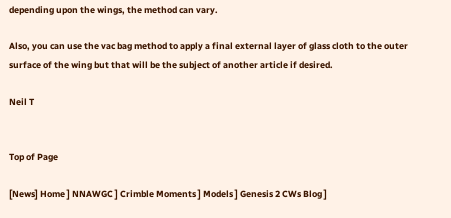depending upon the wings, the method can vary.

Also, you can use the vac bag method to apply a final external layer of glass cloth to the outer surface of the wing but that will be the subject of another article if desired.

Neil T


Top of Page

[News] Home ] NNAWGC ] Crimble Moments ] Models ] Genesis 2 CWs Blog ]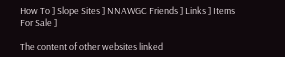How To ] Slope Sites ] NNAWGC Friends ] Links ] Items For Sale ]

The content of other websites linked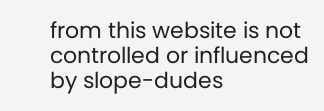from this website is not controlled or influenced by slope-dudes